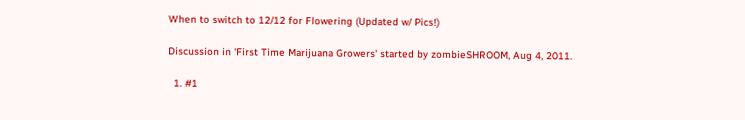When to switch to 12/12 for Flowering (Updated w/ Pics!)

Discussion in 'First Time Marijuana Growers' started by zombieSHROOM, Aug 4, 2011.

  1. #1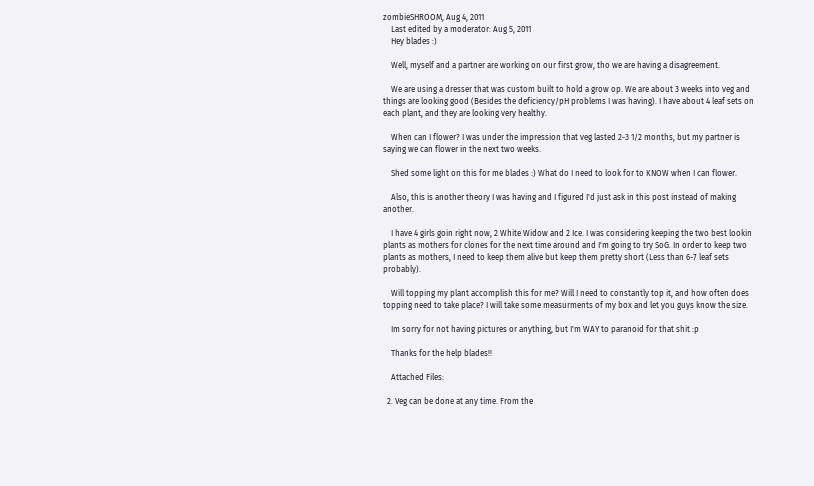zombieSHROOM, Aug 4, 2011
    Last edited by a moderator: Aug 5, 2011
    Hey blades :)

    Well, myself and a partner are working on our first grow, tho we are having a disagreement.

    We are using a dresser that was custom built to hold a grow op. We are about 3 weeks into veg and things are looking good (Besides the deficiency/pH problems I was having). I have about 4 leaf sets on each plant, and they are looking very healthy.

    When can I flower? I was under the impression that veg lasted 2-3 1/2 months, but my partner is saying we can flower in the next two weeks.

    Shed some light on this for me blades :) What do I need to look for to KNOW when I can flower.

    Also, this is another theory I was having and I figured I'd just ask in this post instead of making another.

    I have 4 girls goin right now, 2 White Widow and 2 Ice. I was considering keeping the two best lookin plants as mothers for clones for the next time around and I'm going to try SoG. In order to keep two plants as mothers, I need to keep them alive but keep them pretty short (Less than 6-7 leaf sets probably).

    Will topping my plant accomplish this for me? Will I need to constantly top it, and how often does topping need to take place? I will take some measurments of my box and let you guys know the size.

    Im sorry for not having pictures or anything, but I'm WAY to paranoid for that shit :p

    Thanks for the help blades!!

    Attached Files:

  2. Veg can be done at any time. From the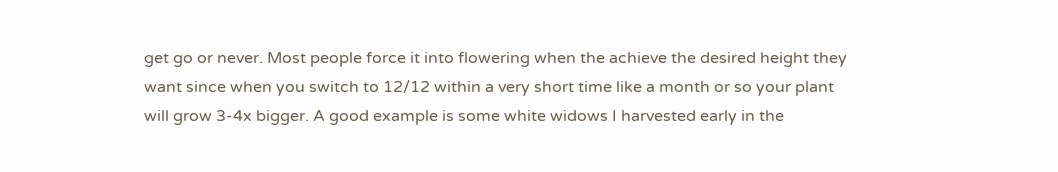get go or never. Most people force it into flowering when the achieve the desired height they want since when you switch to 12/12 within a very short time like a month or so your plant will grow 3-4x bigger. A good example is some white widows I harvested early in the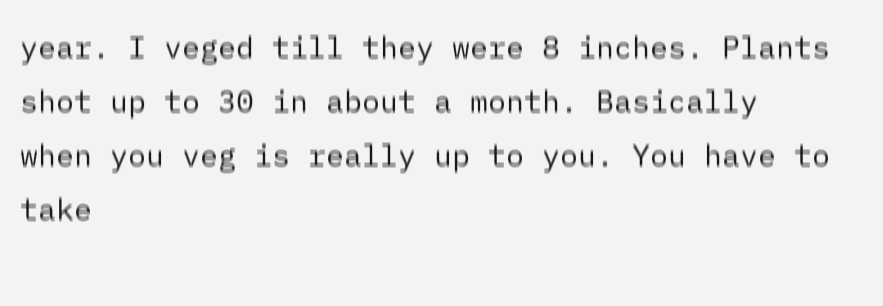year. I veged till they were 8 inches. Plants shot up to 30 in about a month. Basically when you veg is really up to you. You have to take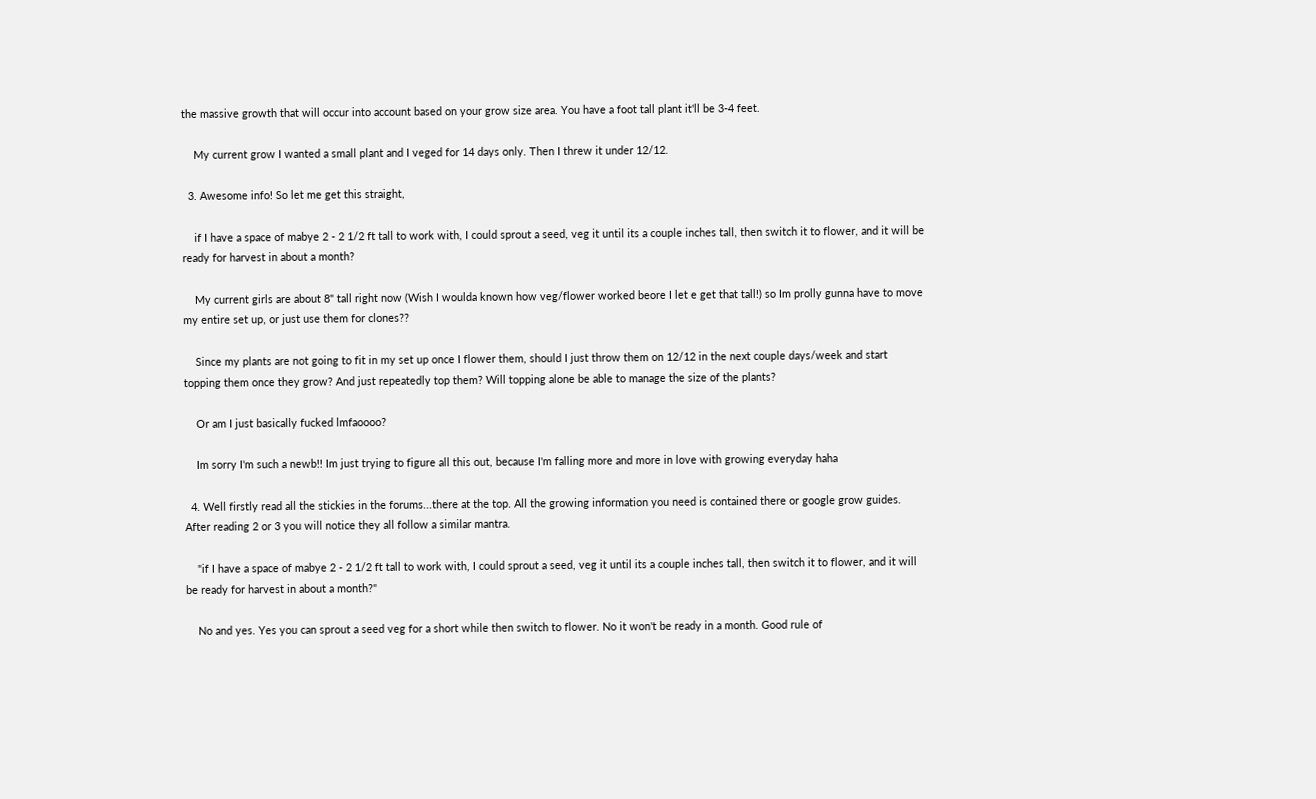the massive growth that will occur into account based on your grow size area. You have a foot tall plant it'll be 3-4 feet.

    My current grow I wanted a small plant and I veged for 14 days only. Then I threw it under 12/12.

  3. Awesome info! So let me get this straight,

    if I have a space of mabye 2 - 2 1/2 ft tall to work with, I could sprout a seed, veg it until its a couple inches tall, then switch it to flower, and it will be ready for harvest in about a month?

    My current girls are about 8" tall right now (Wish I woulda known how veg/flower worked beore I let e get that tall!) so Im prolly gunna have to move my entire set up, or just use them for clones??

    Since my plants are not going to fit in my set up once I flower them, should I just throw them on 12/12 in the next couple days/week and start topping them once they grow? And just repeatedly top them? Will topping alone be able to manage the size of the plants?

    Or am I just basically fucked lmfaoooo?

    Im sorry I'm such a newb!! Im just trying to figure all this out, because I'm falling more and more in love with growing everyday haha

  4. Well firstly read all the stickies in the forums...there at the top. All the growing information you need is contained there or google grow guides. After reading 2 or 3 you will notice they all follow a similar mantra.

    "if I have a space of mabye 2 - 2 1/2 ft tall to work with, I could sprout a seed, veg it until its a couple inches tall, then switch it to flower, and it will be ready for harvest in about a month?"

    No and yes. Yes you can sprout a seed veg for a short while then switch to flower. No it won't be ready in a month. Good rule of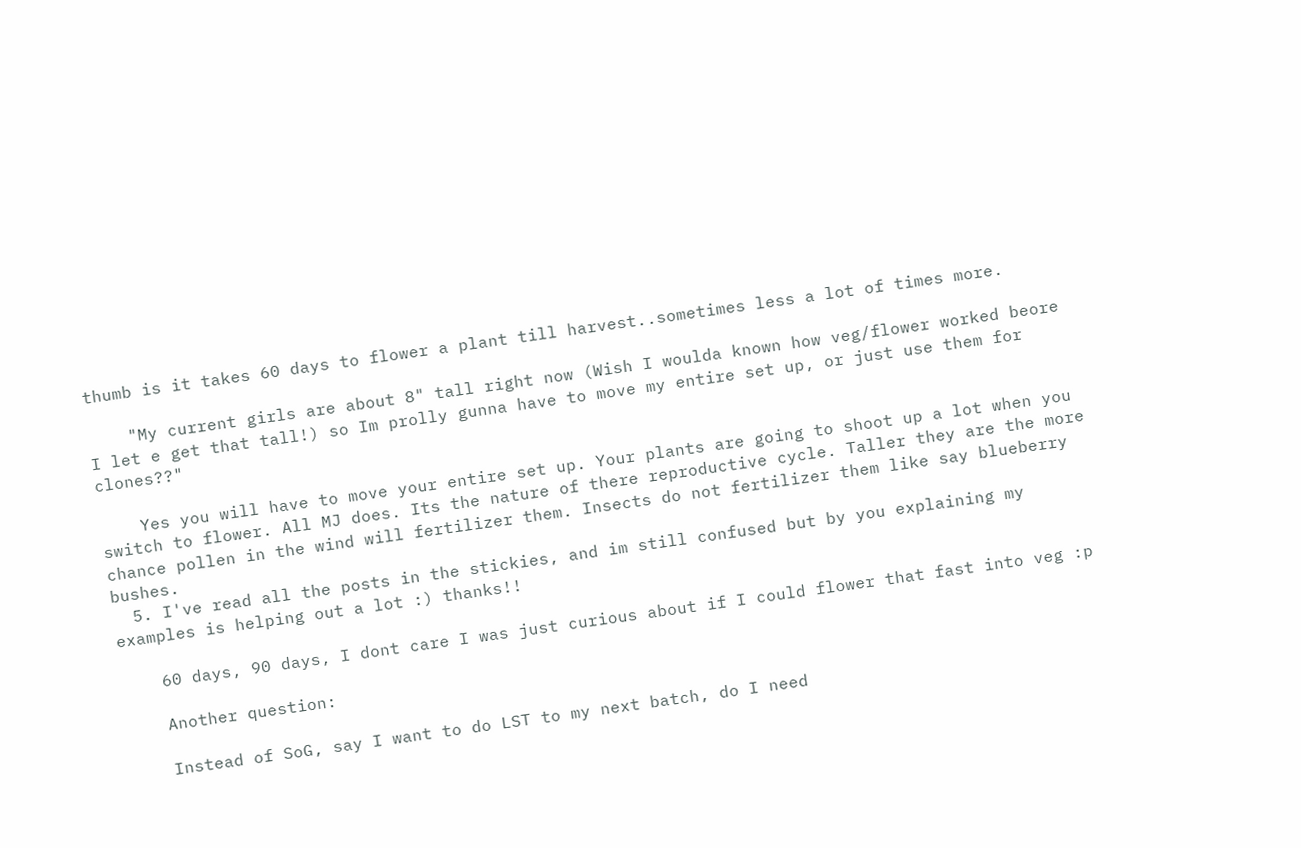thumb is it takes 60 days to flower a plant till harvest..sometimes less a lot of times more.

    "My current girls are about 8" tall right now (Wish I woulda known how veg/flower worked beore I let e get that tall!) so Im prolly gunna have to move my entire set up, or just use them for clones??"

    Yes you will have to move your entire set up. Your plants are going to shoot up a lot when you switch to flower. All MJ does. Its the nature of there reproductive cycle. Taller they are the more chance pollen in the wind will fertilizer them. Insects do not fertilizer them like say blueberry bushes.
  5. I've read all the posts in the stickies, and im still confused but by you explaining my examples is helping out a lot :) thanks!!

    60 days, 90 days, I dont care I was just curious about if I could flower that fast into veg :p

    Another question:

    Instead of SoG, say I want to do LST to my next batch, do I need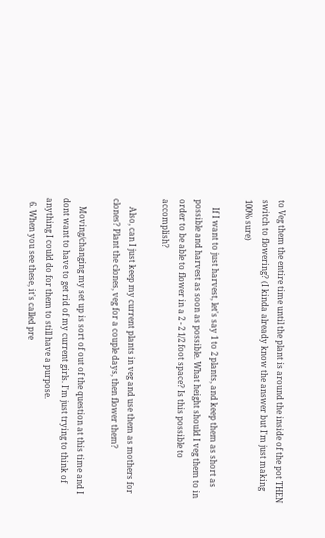to Veg them the entire time until the plant is around the inside of the pot THEN switch to flowering? (I kinda already know the answer but I'm just making 100% sure)

    If I want to just harvest, let's say 1 to 2 plants, and keep them as short as possible and harvest as soon as possible. What height should I veg them to in order to be able to flower in a 2 - 2 1/2 foot space? Is this possible to accomplish?

    Also, can I just keep my current plants in veg and use them as mothers for clones? Plant the clones, veg for a couple days, then flower them?

    Moving/changing my set up is sort of out of the question at this time and I dont want to have to get rid of my current girls. I'm just trying to think of anything I could do for them to still have a purpose.
  6. When you see these, it's called pre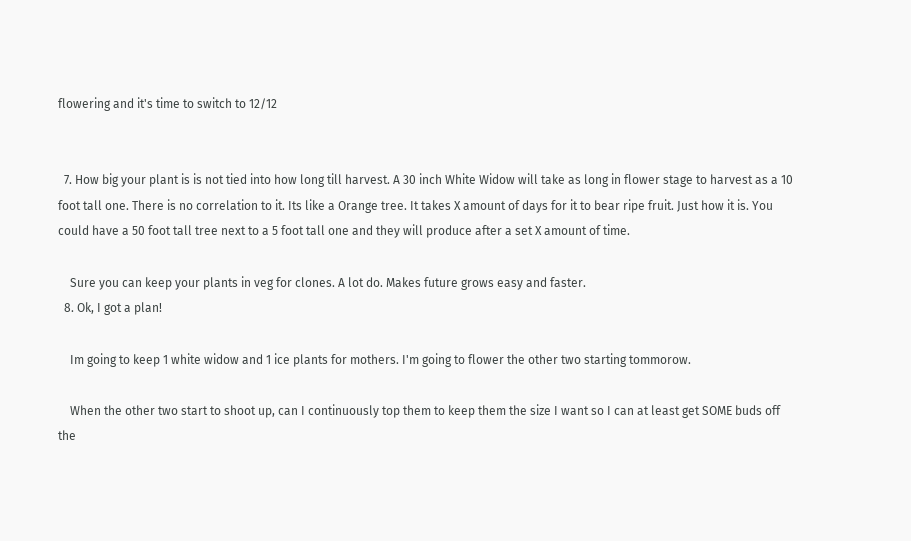flowering and it's time to switch to 12/12


  7. How big your plant is is not tied into how long till harvest. A 30 inch White Widow will take as long in flower stage to harvest as a 10 foot tall one. There is no correlation to it. Its like a Orange tree. It takes X amount of days for it to bear ripe fruit. Just how it is. You could have a 50 foot tall tree next to a 5 foot tall one and they will produce after a set X amount of time.

    Sure you can keep your plants in veg for clones. A lot do. Makes future grows easy and faster.
  8. Ok, I got a plan!

    Im going to keep 1 white widow and 1 ice plants for mothers. I'm going to flower the other two starting tommorow.

    When the other two start to shoot up, can I continuously top them to keep them the size I want so I can at least get SOME buds off the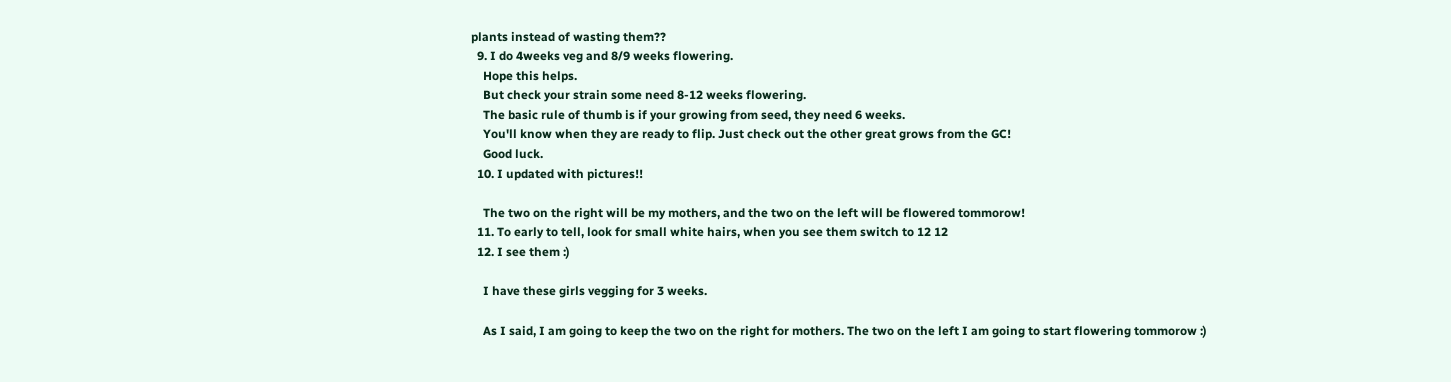plants instead of wasting them??
  9. I do 4weeks veg and 8/9 weeks flowering.
    Hope this helps.
    But check your strain some need 8-12 weeks flowering.
    The basic rule of thumb is if your growing from seed, they need 6 weeks.
    You'll know when they are ready to flip. Just check out the other great grows from the GC!
    Good luck.
  10. I updated with pictures!!

    The two on the right will be my mothers, and the two on the left will be flowered tommorow!
  11. To early to tell, look for small white hairs, when you see them switch to 12 12
  12. I see them :)

    I have these girls vegging for 3 weeks.

    As I said, I am going to keep the two on the right for mothers. The two on the left I am going to start flowering tommorow :)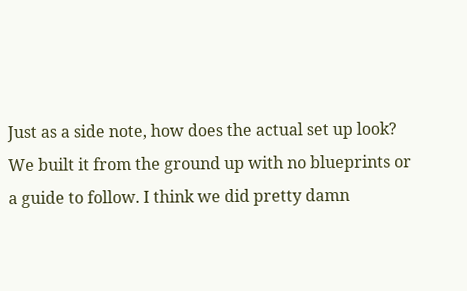Just as a side note, how does the actual set up look? We built it from the ground up with no blueprints or a guide to follow. I think we did pretty damn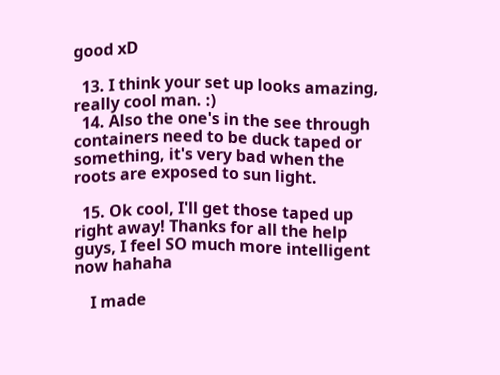good xD

  13. I think your set up looks amazing, really cool man. :)
  14. Also the one's in the see through containers need to be duck taped or something, it's very bad when the roots are exposed to sun light.

  15. Ok cool, I'll get those taped up right away! Thanks for all the help guys, I feel SO much more intelligent now hahaha

    I made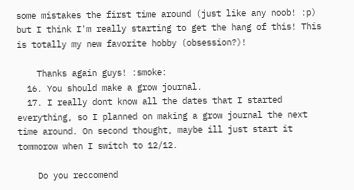some mistakes the first time around (just like any noob! :p) but I think I'm really starting to get the hang of this! This is totally my new favorite hobby (obsession?)!

    Thanks again guys! :smoke:
  16. You should make a grow journal.
  17. I really dont know all the dates that I started everything, so I planned on making a grow journal the next time around. On second thought, maybe ill just start it tommorow when I switch to 12/12.

    Do you reccomend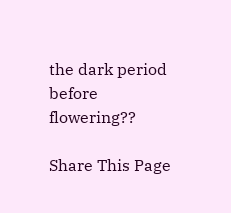the dark period before flowering??

Share This Page